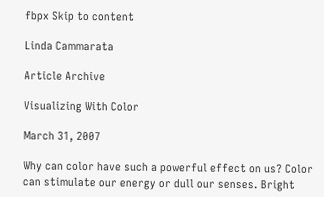fbpx Skip to content

Linda Cammarata

Article Archive

Visualizing With Color

March 31, 2007

Why can color have such a powerful effect on us? Color can stimulate our energy or dull our senses. Bright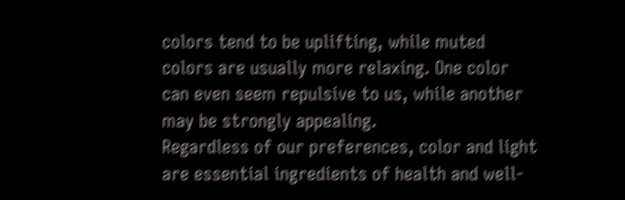colors tend to be uplifting, while muted colors are usually more relaxing. One color can even seem repulsive to us, while another may be strongly appealing.
Regardless of our preferences, color and light are essential ingredients of health and well-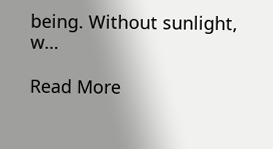being. Without sunlight, w…

Read More